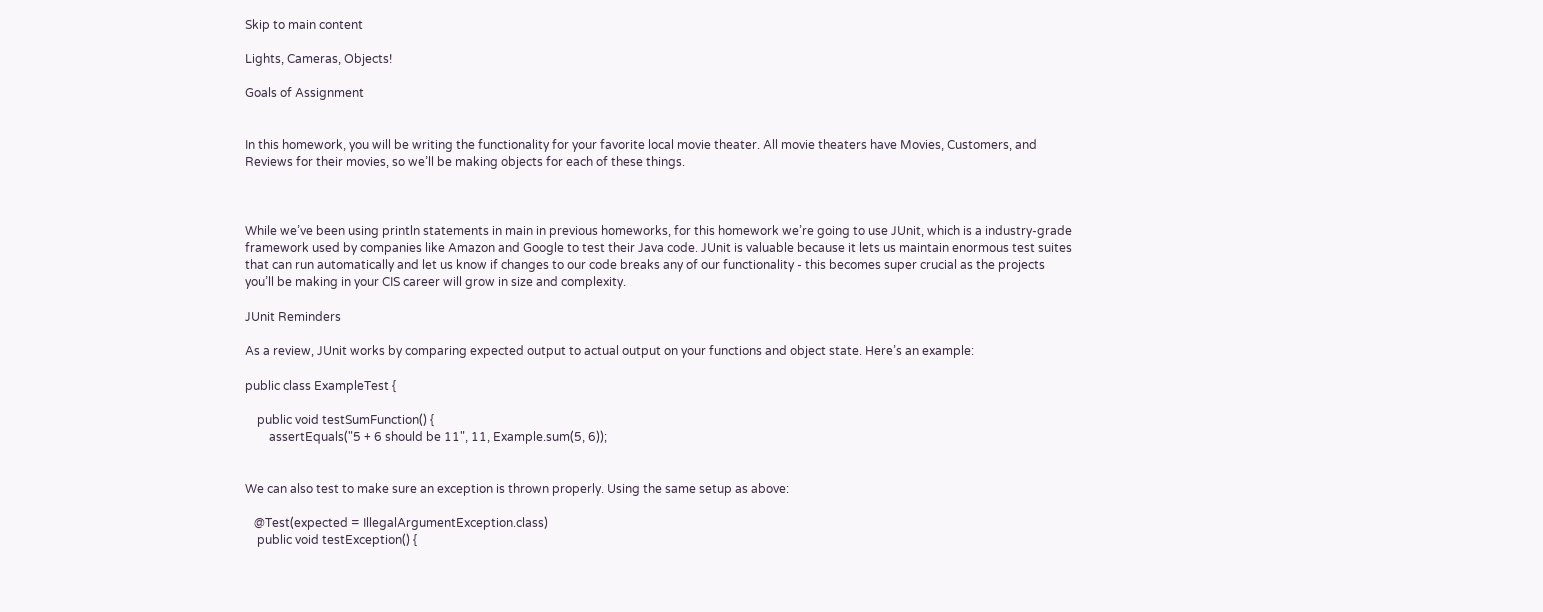Skip to main content

Lights, Cameras, Objects!

Goals of Assignment


In this homework, you will be writing the functionality for your favorite local movie theater. All movie theaters have Movies, Customers, and Reviews for their movies, so we’ll be making objects for each of these things.



While we’ve been using println statements in main in previous homeworks, for this homework we’re going to use JUnit, which is a industry-grade framework used by companies like Amazon and Google to test their Java code. JUnit is valuable because it lets us maintain enormous test suites that can run automatically and let us know if changes to our code breaks any of our functionality - this becomes super crucial as the projects you’ll be making in your CIS career will grow in size and complexity.

JUnit Reminders

As a review, JUnit works by comparing expected output to actual output on your functions and object state. Here’s an example:

public class ExampleTest {

    public void testSumFunction() {
        assertEquals("5 + 6 should be 11", 11, Example.sum(5, 6));


We can also test to make sure an exception is thrown properly. Using the same setup as above:

   @Test(expected = IllegalArgumentException.class)
    public void testException() {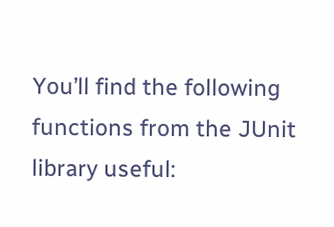You’ll find the following functions from the JUnit library useful: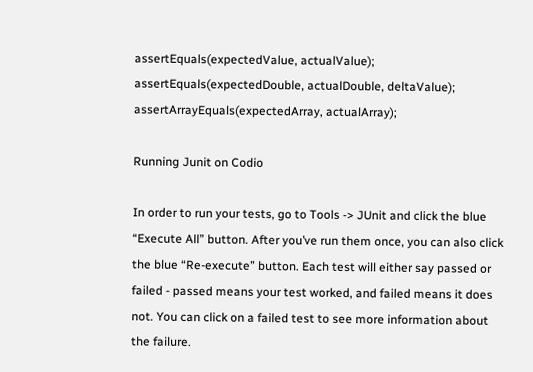assertEquals(expectedValue, actualValue);
assertEquals(expectedDouble, actualDouble, deltaValue);
assertArrayEquals(expectedArray, actualArray);

Running Junit on Codio

In order to run your tests, go to Tools -> JUnit and click the blue “Execute All” button. After you’ve run them once, you can also click the blue “Re-execute” button. Each test will either say passed or failed - passed means your test worked, and failed means it does not. You can click on a failed test to see more information about the failure.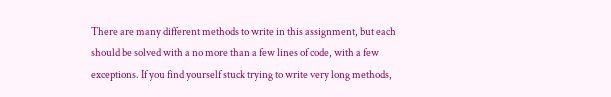There are many different methods to write in this assignment, but each should be solved with a no more than a few lines of code, with a few exceptions. If you find yourself stuck trying to write very long methods,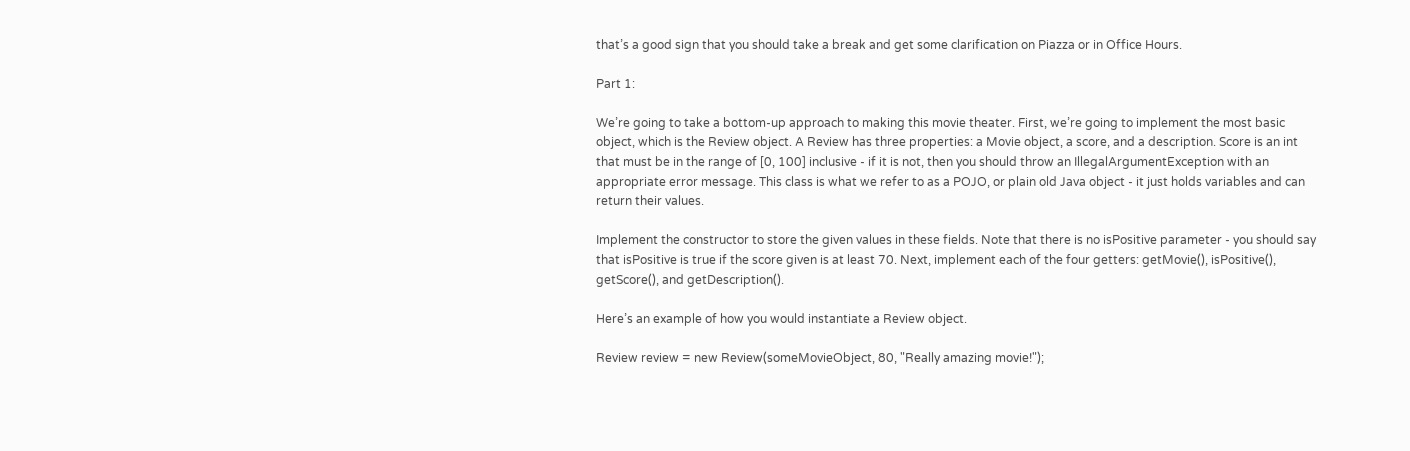that’s a good sign that you should take a break and get some clarification on Piazza or in Office Hours.

Part 1:

We’re going to take a bottom-up approach to making this movie theater. First, we’re going to implement the most basic object, which is the Review object. A Review has three properties: a Movie object, a score, and a description. Score is an int that must be in the range of [0, 100] inclusive - if it is not, then you should throw an IllegalArgumentException with an appropriate error message. This class is what we refer to as a POJO, or plain old Java object - it just holds variables and can return their values.

Implement the constructor to store the given values in these fields. Note that there is no isPositive parameter - you should say that isPositive is true if the score given is at least 70. Next, implement each of the four getters: getMovie(), isPositive(), getScore(), and getDescription().

Here’s an example of how you would instantiate a Review object.

Review review = new Review(someMovieObject, 80, "Really amazing movie!");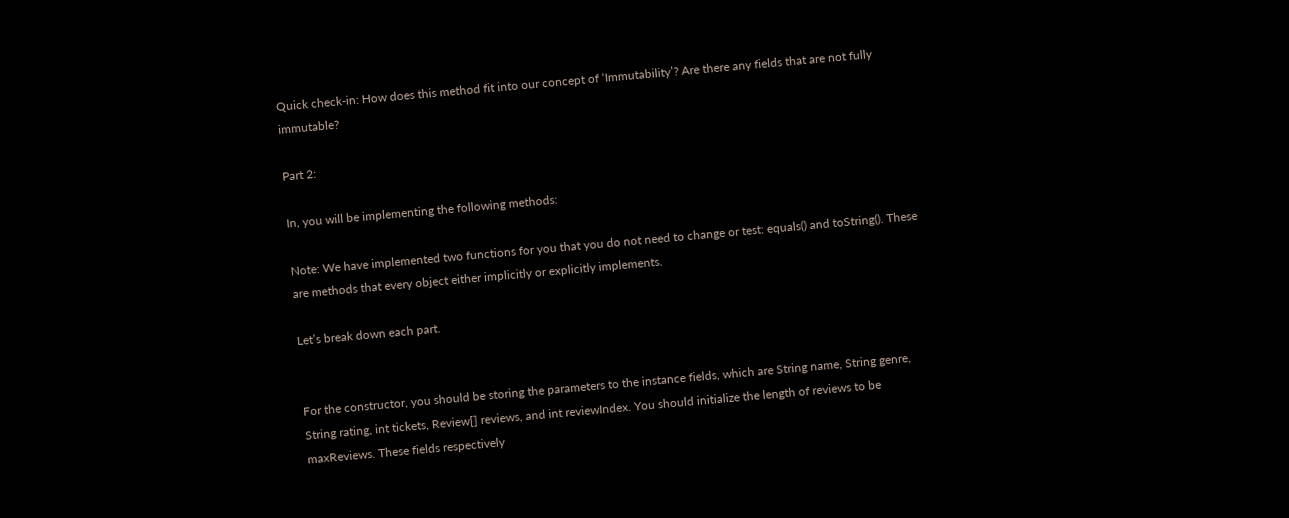Quick check-in: How does this method fit into our concept of ‘Immutability’? Are there any fields that are not fully immutable?

Part 2:

In, you will be implementing the following methods:

Note: We have implemented two functions for you that you do not need to change or test: equals() and toString(). These are methods that every object either implicitly or explicitly implements.

Let’s break down each part.


For the constructor, you should be storing the parameters to the instance fields, which are String name, String genre, String rating, int tickets, Review[] reviews, and int reviewIndex. You should initialize the length of reviews to be maxReviews. These fields respectively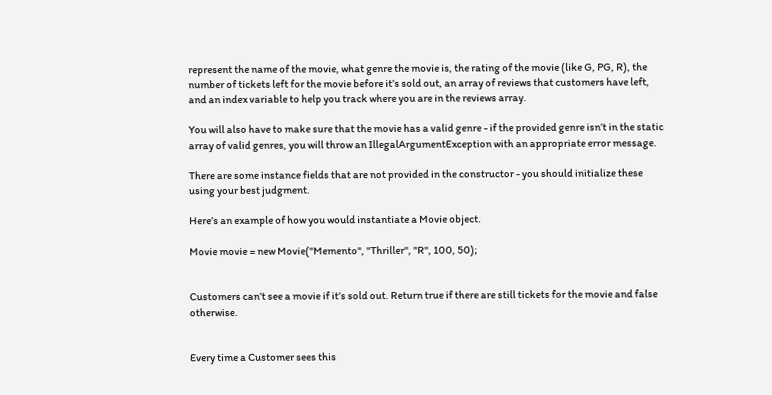represent the name of the movie, what genre the movie is, the rating of the movie (like G, PG, R), the number of tickets left for the movie before it’s sold out, an array of reviews that customers have left, and an index variable to help you track where you are in the reviews array.

You will also have to make sure that the movie has a valid genre - if the provided genre isn’t in the static array of valid genres, you will throw an IllegalArgumentException with an appropriate error message.

There are some instance fields that are not provided in the constructor - you should initialize these using your best judgment.

Here’s an example of how you would instantiate a Movie object.

Movie movie = new Movie("Memento", "Thriller", "R", 100, 50);


Customers can’t see a movie if it’s sold out. Return true if there are still tickets for the movie and false otherwise.


Every time a Customer sees this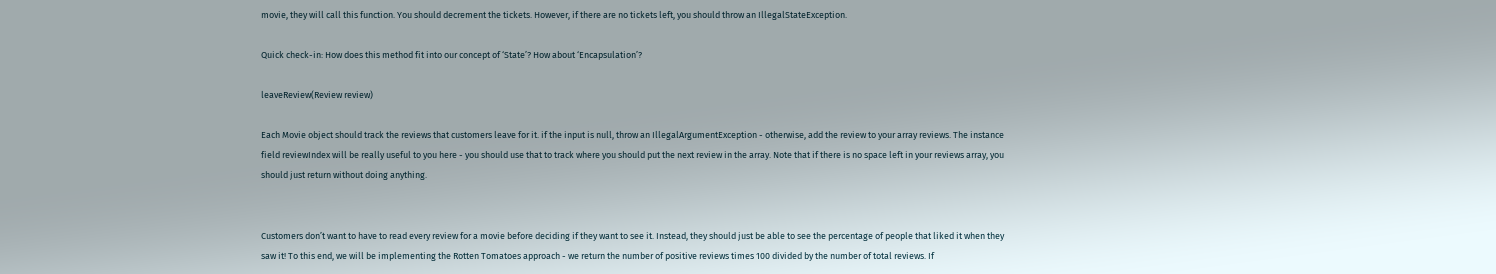movie, they will call this function. You should decrement the tickets. However, if there are no tickets left, you should throw an IllegalStateException.

Quick check-in: How does this method fit into our concept of ‘State’? How about ‘Encapsulation’?

leaveReview(Review review)

Each Movie object should track the reviews that customers leave for it. if the input is null, throw an IllegalArgumentException - otherwise, add the review to your array reviews. The instance field reviewIndex will be really useful to you here - you should use that to track where you should put the next review in the array. Note that if there is no space left in your reviews array, you should just return without doing anything.


Customers don’t want to have to read every review for a movie before deciding if they want to see it. Instead, they should just be able to see the percentage of people that liked it when they saw it! To this end, we will be implementing the Rotten Tomatoes approach - we return the number of positive reviews times 100 divided by the number of total reviews. If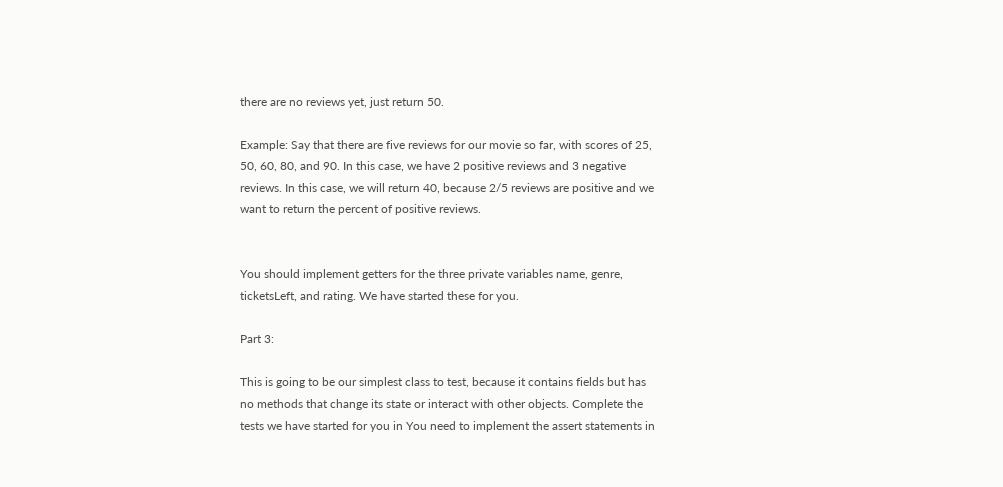there are no reviews yet, just return 50.

Example: Say that there are five reviews for our movie so far, with scores of 25, 50, 60, 80, and 90. In this case, we have 2 positive reviews and 3 negative reviews. In this case, we will return 40, because 2/5 reviews are positive and we want to return the percent of positive reviews.


You should implement getters for the three private variables name, genre, ticketsLeft, and rating. We have started these for you.

Part 3:

This is going to be our simplest class to test, because it contains fields but has no methods that change its state or interact with other objects. Complete the tests we have started for you in You need to implement the assert statements in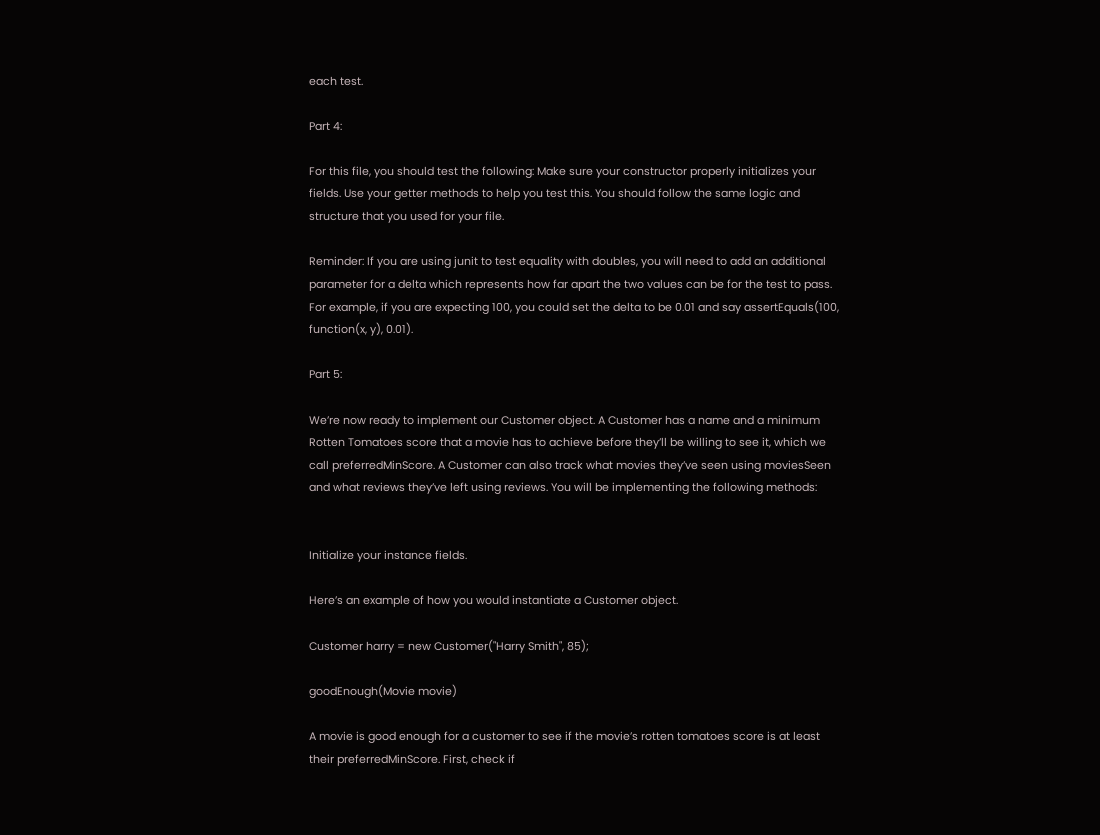each test.

Part 4:

For this file, you should test the following: Make sure your constructor properly initializes your fields. Use your getter methods to help you test this. You should follow the same logic and structure that you used for your file.

Reminder: If you are using junit to test equality with doubles, you will need to add an additional parameter for a delta which represents how far apart the two values can be for the test to pass. For example, if you are expecting 100, you could set the delta to be 0.01 and say assertEquals(100, function(x, y), 0.01).

Part 5:

We’re now ready to implement our Customer object. A Customer has a name and a minimum Rotten Tomatoes score that a movie has to achieve before they’ll be willing to see it, which we call preferredMinScore. A Customer can also track what movies they’ve seen using moviesSeen and what reviews they’ve left using reviews. You will be implementing the following methods:


Initialize your instance fields.

Here’s an example of how you would instantiate a Customer object.

Customer harry = new Customer("Harry Smith", 85);

goodEnough(Movie movie)

A movie is good enough for a customer to see if the movie’s rotten tomatoes score is at least their preferredMinScore. First, check if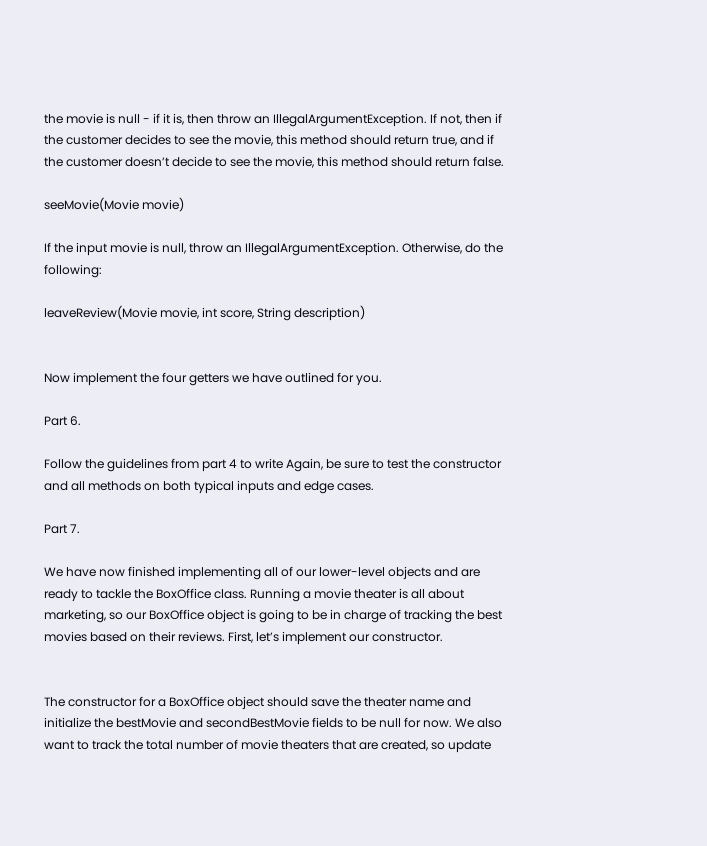the movie is null - if it is, then throw an IllegalArgumentException. If not, then if the customer decides to see the movie, this method should return true, and if the customer doesn’t decide to see the movie, this method should return false.

seeMovie(Movie movie)

If the input movie is null, throw an IllegalArgumentException. Otherwise, do the following:

leaveReview(Movie movie, int score, String description)


Now implement the four getters we have outlined for you.

Part 6.

Follow the guidelines from part 4 to write Again, be sure to test the constructor and all methods on both typical inputs and edge cases.

Part 7.

We have now finished implementing all of our lower-level objects and are ready to tackle the BoxOffice class. Running a movie theater is all about marketing, so our BoxOffice object is going to be in charge of tracking the best movies based on their reviews. First, let’s implement our constructor.


The constructor for a BoxOffice object should save the theater name and initialize the bestMovie and secondBestMovie fields to be null for now. We also want to track the total number of movie theaters that are created, so update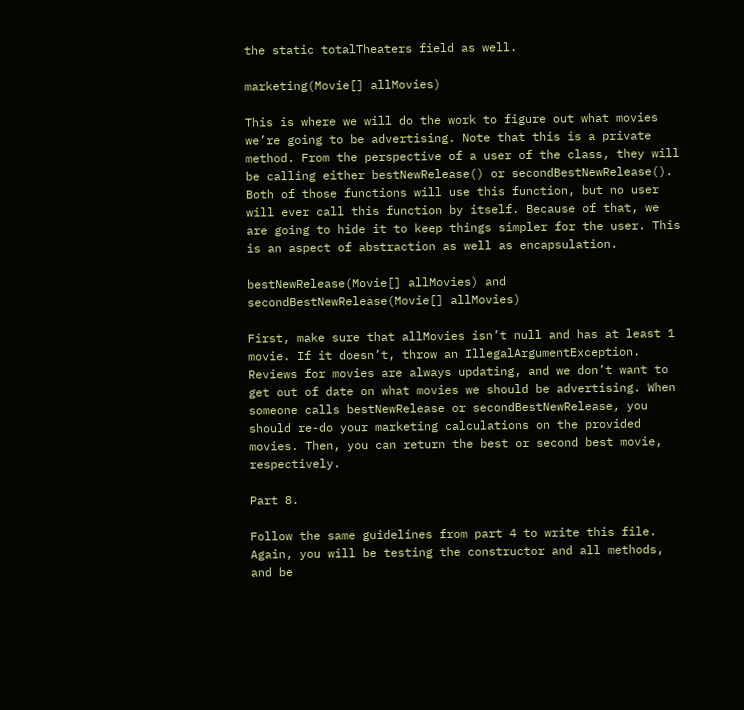the static totalTheaters field as well.

marketing(Movie[] allMovies)

This is where we will do the work to figure out what movies we’re going to be advertising. Note that this is a private method. From the perspective of a user of the class, they will be calling either bestNewRelease() or secondBestNewRelease(). Both of those functions will use this function, but no user will ever call this function by itself. Because of that, we are going to hide it to keep things simpler for the user. This is an aspect of abstraction as well as encapsulation.

bestNewRelease(Movie[] allMovies) and secondBestNewRelease(Movie[] allMovies)

First, make sure that allMovies isn’t null and has at least 1 movie. If it doesn’t, throw an IllegalArgumentException. Reviews for movies are always updating, and we don’t want to get out of date on what movies we should be advertising. When someone calls bestNewRelease or secondBestNewRelease, you should re-do your marketing calculations on the provided movies. Then, you can return the best or second best movie, respectively.

Part 8.

Follow the same guidelines from part 4 to write this file. Again, you will be testing the constructor and all methods, and be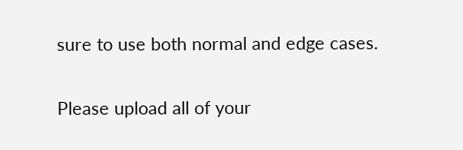sure to use both normal and edge cases.


Please upload all of your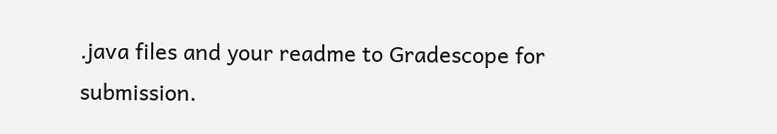.java files and your readme to Gradescope for submission.